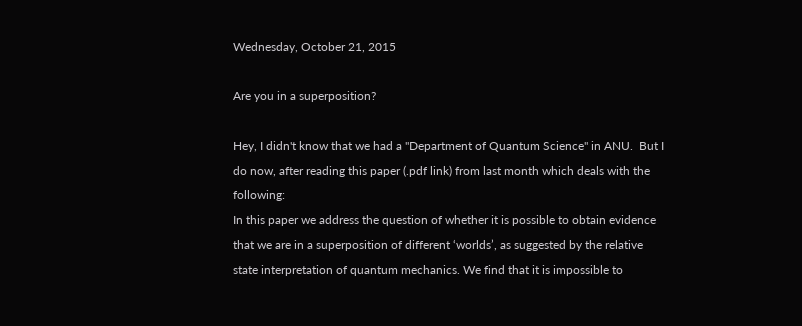Wednesday, October 21, 2015

Are you in a superposition?

Hey, I didn't know that we had a "Department of Quantum Science" in ANU.  But I do now, after reading this paper (.pdf link) from last month which deals with the following:
In this paper we address the question of whether it is possible to obtain evidence that we are in a superposition of different ‘worlds’, as suggested by the relative state interpretation of quantum mechanics. We find that it is impossible to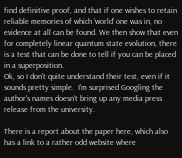find definitive proof, and that if one wishes to retain reliable memories of which ‘world’ one was in, no evidence at all can be found. We then show that even for completely linear quantum state evolution, there is a test that can be done to tell if you can be placed in a superposition.
Ok, so I don't quite understand their test, even if it sounds pretty simple.  I'm surprised Googling the author's names doesn't bring up any media press release from the university.

There is a report about the paper here, which also has a link to a rather odd website where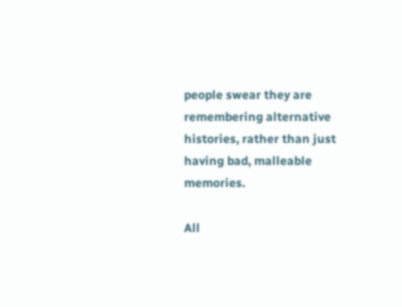people swear they are remembering alternative histories, rather than just having bad, malleable memories.

All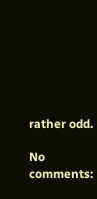rather odd.

No comments: